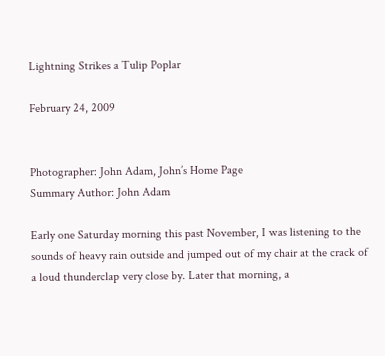Lightning Strikes a Tulip Poplar

February 24, 2009


Photographer: John Adam, John’s Home Page
Summary Author: John Adam

Early one Saturday morning this past November, I was listening to the sounds of heavy rain outside and jumped out of my chair at the crack of a loud thunderclap very close by. Later that morning, a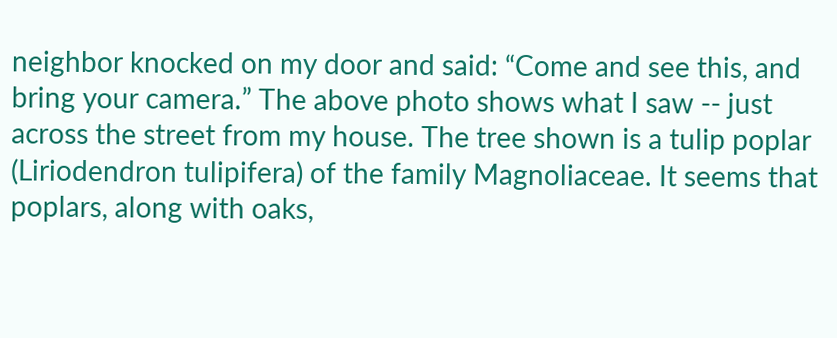neighbor knocked on my door and said: “Come and see this, and bring your camera.” The above photo shows what I saw -- just across the street from my house. The tree shown is a tulip poplar (Liriodendron tulipifera) of the family Magnoliaceae. It seems that poplars, along with oaks,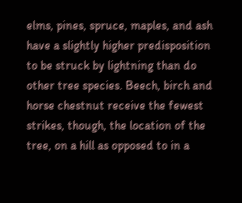elms, pines, spruce, maples, and ash have a slightly higher predisposition to be struck by lightning than do other tree species. Beech, birch and horse chestnut receive the fewest strikes, though, the location of the tree, on a hill as opposed to in a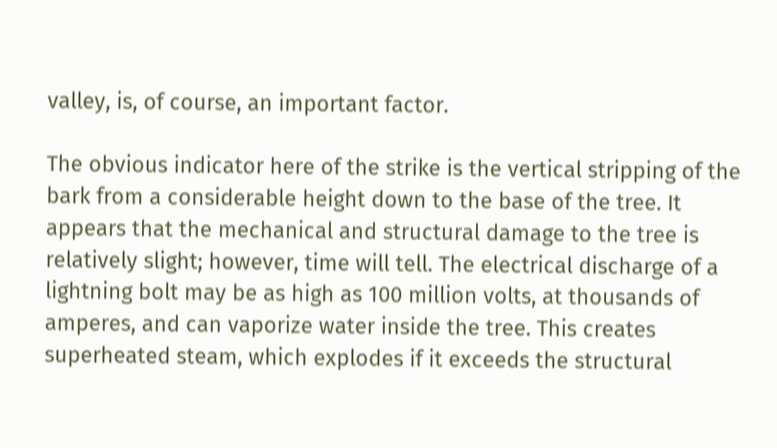valley, is, of course, an important factor.

The obvious indicator here of the strike is the vertical stripping of the bark from a considerable height down to the base of the tree. It appears that the mechanical and structural damage to the tree is relatively slight; however, time will tell. The electrical discharge of a lightning bolt may be as high as 100 million volts, at thousands of amperes, and can vaporize water inside the tree. This creates superheated steam, which explodes if it exceeds the structural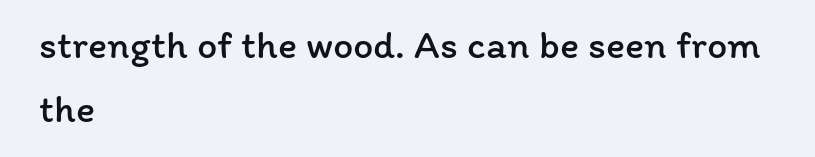strength of the wood. As can be seen from the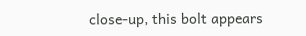close-up, this bolt appears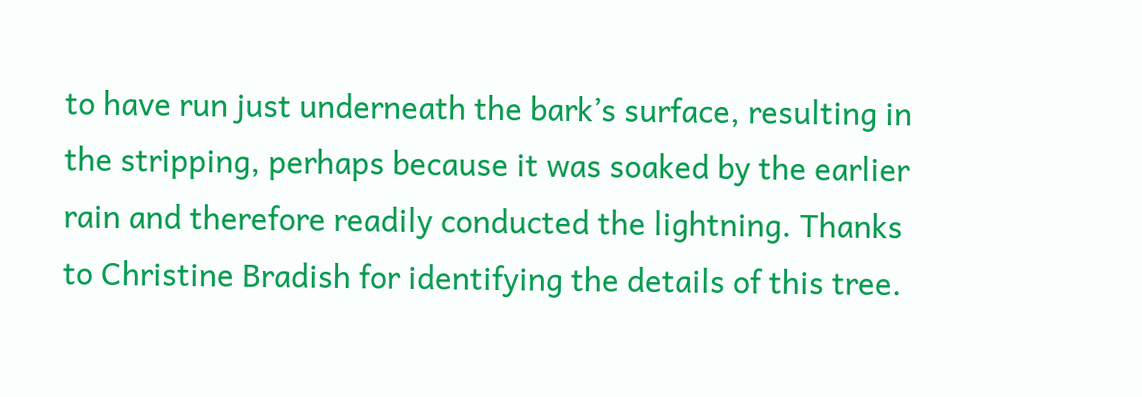to have run just underneath the bark’s surface, resulting in the stripping, perhaps because it was soaked by the earlier rain and therefore readily conducted the lightning. Thanks to Christine Bradish for identifying the details of this tree.